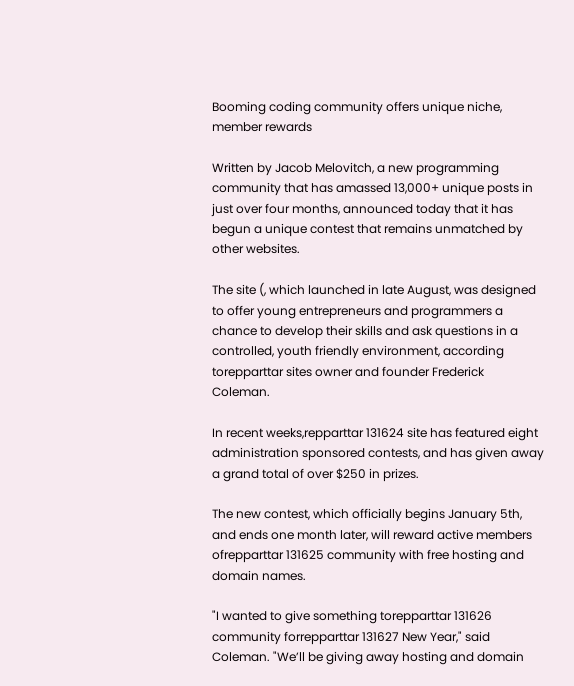Booming coding community offers unique niche, member rewards

Written by Jacob Melovitch, a new programming community that has amassed 13,000+ unique posts in just over four months, announced today that it has begun a unique contest that remains unmatched by other websites.

The site (, which launched in late August, was designed to offer young entrepreneurs and programmers a chance to develop their skills and ask questions in a controlled, youth friendly environment, according torepparttar sites owner and founder Frederick Coleman.

In recent weeks,repparttar 131624 site has featured eight administration sponsored contests, and has given away a grand total of over $250 in prizes.

The new contest, which officially begins January 5th, and ends one month later, will reward active members ofrepparttar 131625 community with free hosting and domain names.

"I wanted to give something torepparttar 131626 community forrepparttar 131627 New Year," said Coleman. "We’ll be giving away hosting and domain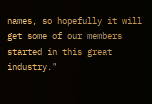names, so hopefully it will get some of our members started in this great industry."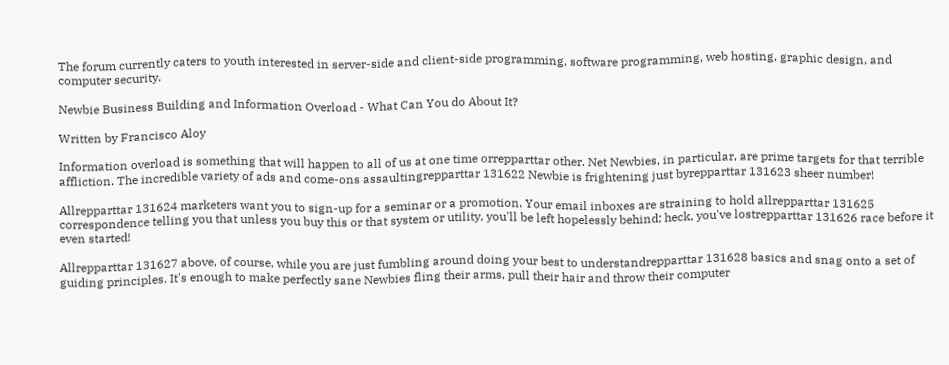The forum currently caters to youth interested in server-side and client-side programming, software programming, web hosting, graphic design, and computer security.

Newbie Business Building and Information Overload - What Can You do About It?

Written by Francisco Aloy

Information overload is something that will happen to all of us at one time orrepparttar other. Net Newbies, in particular, are prime targets for that terrible affliction. The incredible variety of ads and come-ons assaultingrepparttar 131622 Newbie is frightening just byrepparttar 131623 sheer number!

Allrepparttar 131624 marketers want you to sign-up for a seminar or a promotion. Your email inboxes are straining to hold allrepparttar 131625 correspondence telling you that unless you buy this or that system or utility, you'll be left hopelessly behind; heck, you've lostrepparttar 131626 race before it even started!

Allrepparttar 131627 above, of course, while you are just fumbling around doing your best to understandrepparttar 131628 basics and snag onto a set of guiding principles. It's enough to make perfectly sane Newbies fling their arms, pull their hair and throw their computer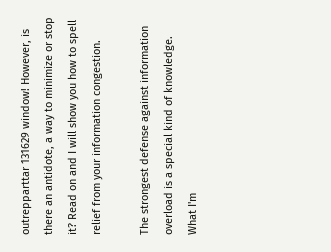outrepparttar 131629 window! However, is there an antidote, a way to minimize or stop it? Read on and I will show you how to spell relief from your information congestion.

The strongest defense against information overload is a special kind of knowledge. What I'm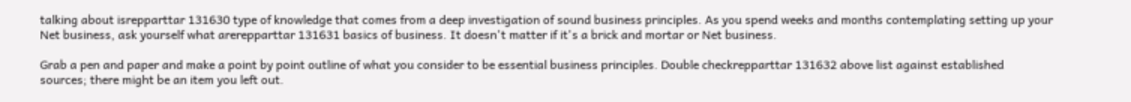talking about isrepparttar 131630 type of knowledge that comes from a deep investigation of sound business principles. As you spend weeks and months contemplating setting up your Net business, ask yourself what arerepparttar 131631 basics of business. It doesn't matter if it's a brick and mortar or Net business.

Grab a pen and paper and make a point by point outline of what you consider to be essential business principles. Double checkrepparttar 131632 above list against established sources; there might be an item you left out.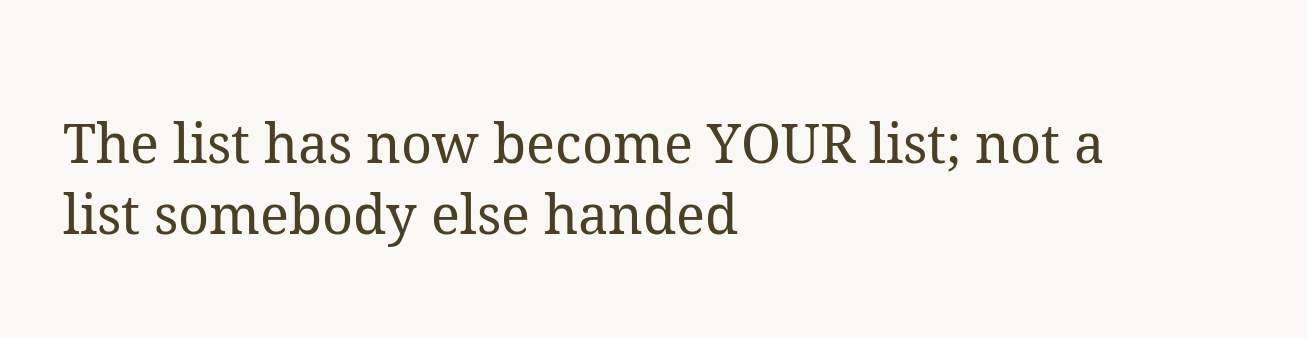The list has now become YOUR list; not a list somebody else handed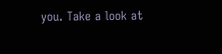you. Take a look at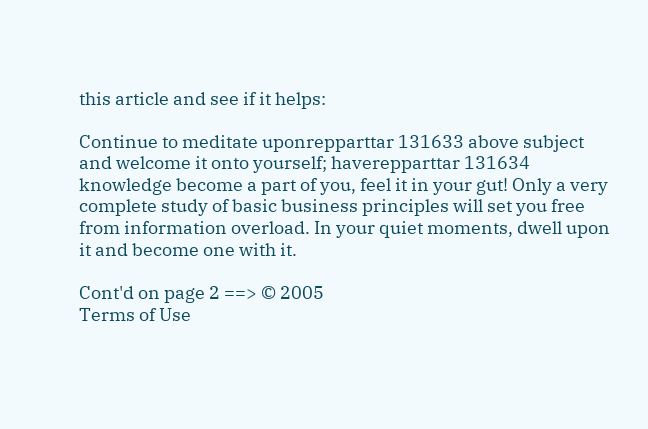this article and see if it helps:

Continue to meditate uponrepparttar 131633 above subject and welcome it onto yourself; haverepparttar 131634 knowledge become a part of you, feel it in your gut! Only a very complete study of basic business principles will set you free from information overload. In your quiet moments, dwell upon it and become one with it.

Cont'd on page 2 ==> © 2005
Terms of Use